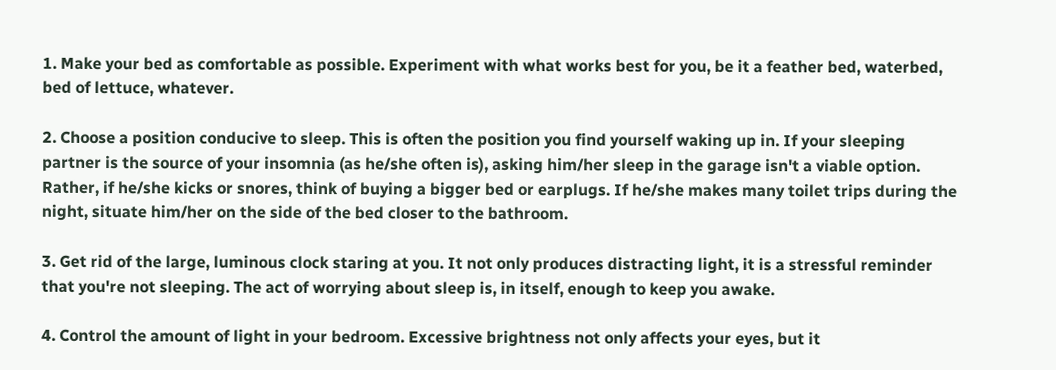1. Make your bed as comfortable as possible. Experiment with what works best for you, be it a feather bed, waterbed, bed of lettuce, whatever.

2. Choose a position conducive to sleep. This is often the position you find yourself waking up in. If your sleeping partner is the source of your insomnia (as he/she often is), asking him/her sleep in the garage isn't a viable option. Rather, if he/she kicks or snores, think of buying a bigger bed or earplugs. If he/she makes many toilet trips during the night, situate him/her on the side of the bed closer to the bathroom.

3. Get rid of the large, luminous clock staring at you. It not only produces distracting light, it is a stressful reminder that you're not sleeping. The act of worrying about sleep is, in itself, enough to keep you awake.

4. Control the amount of light in your bedroom. Excessive brightness not only affects your eyes, but it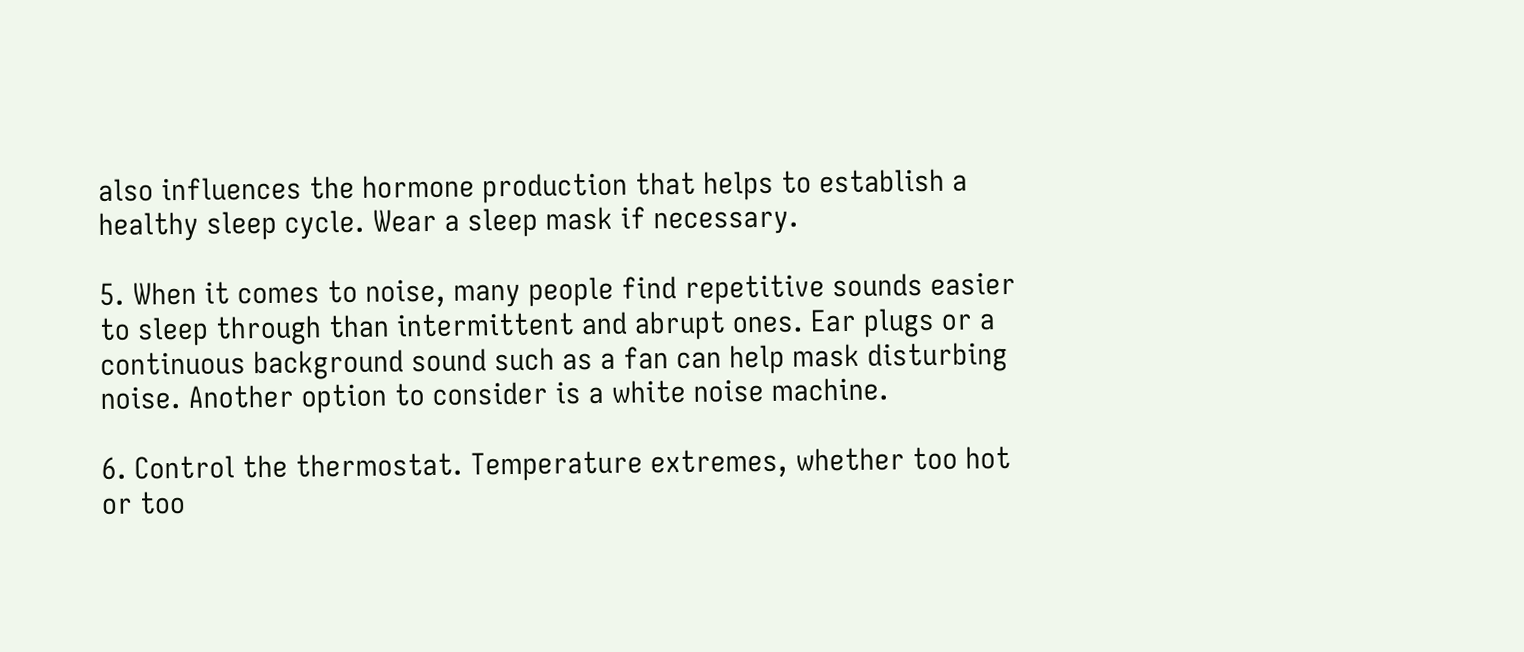also influences the hormone production that helps to establish a healthy sleep cycle. Wear a sleep mask if necessary.

5. When it comes to noise, many people find repetitive sounds easier to sleep through than intermittent and abrupt ones. Ear plugs or a continuous background sound such as a fan can help mask disturbing noise. Another option to consider is a white noise machine.

6. Control the thermostat. Temperature extremes, whether too hot or too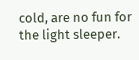cold, are no fun for the light sleeper.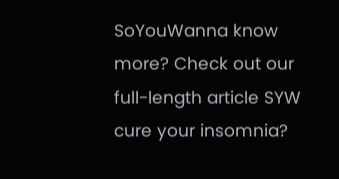SoYouWanna know more? Check out our full-length article SYW cure your insomnia?